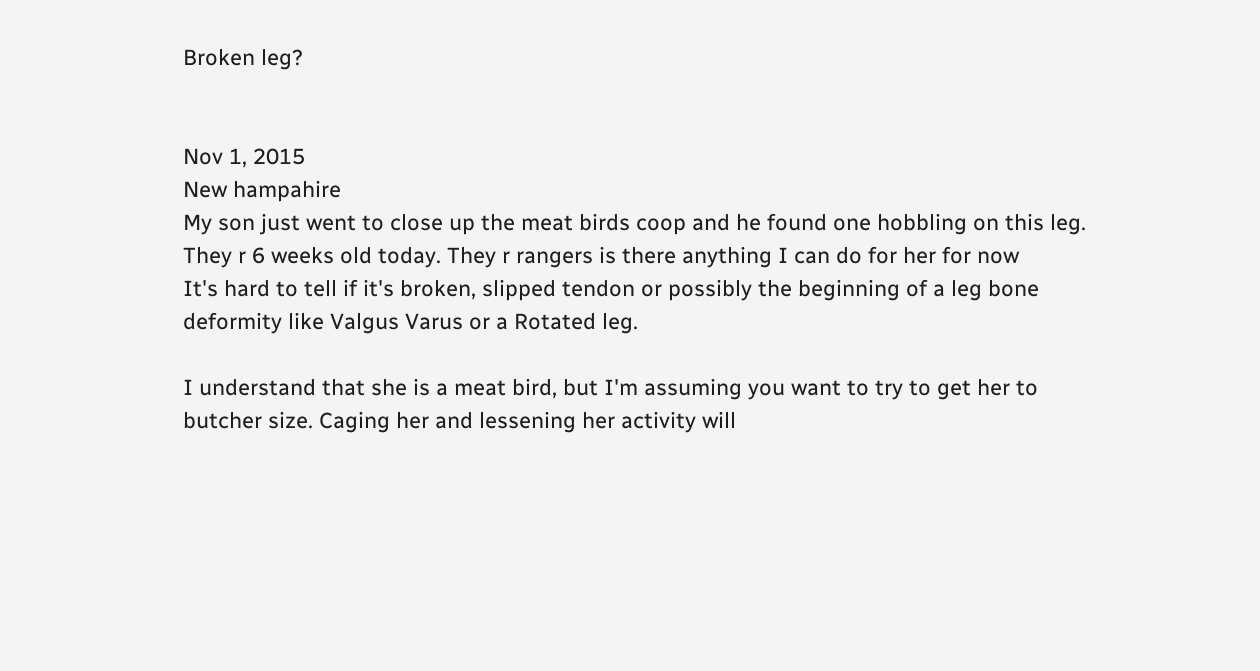Broken leg?


Nov 1, 2015
New hampahire
My son just went to close up the meat birds coop and he found one hobbling on this leg. They r 6 weeks old today. They r rangers is there anything I can do for her for now
It's hard to tell if it's broken, slipped tendon or possibly the beginning of a leg bone deformity like Valgus Varus or a Rotated leg.

I understand that she is a meat bird, but I'm assuming you want to try to get her to butcher size. Caging her and lessening her activity will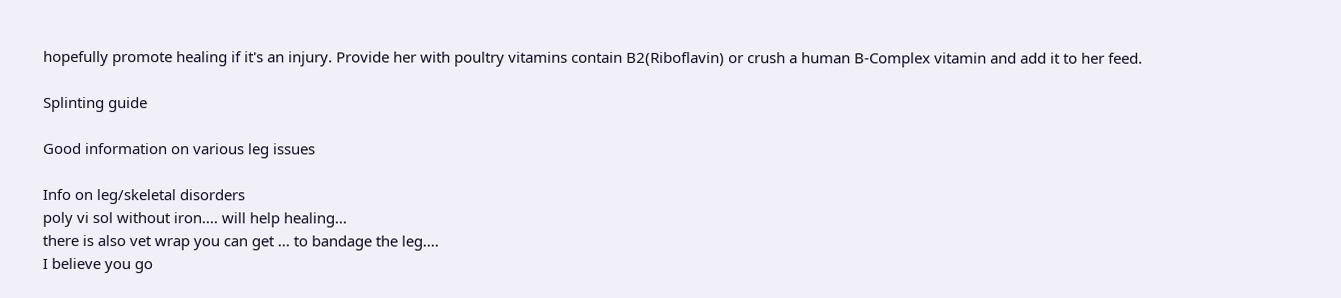hopefully promote healing if it's an injury. Provide her with poultry vitamins contain B2(Riboflavin) or crush a human B-Complex vitamin and add it to her feed.

Splinting guide

Good information on various leg issues

Info on leg/skeletal disorders
poly vi sol without iron.... will help healing...
there is also vet wrap you can get ... to bandage the leg....
I believe you go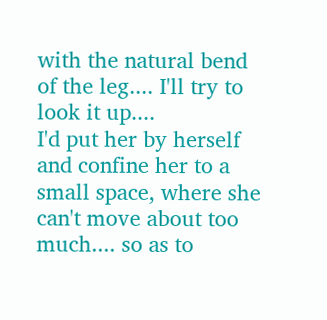with the natural bend of the leg.... I'll try to look it up....
I'd put her by herself and confine her to a small space, where she can't move about too much.... so as to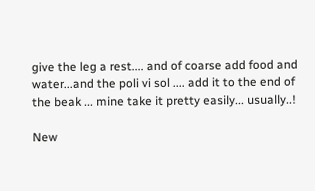give the leg a rest.... and of coarse add food and water...and the poli vi sol .... add it to the end of the beak ... mine take it pretty easily... usually..!

New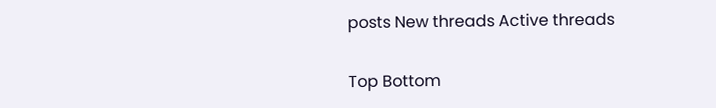posts New threads Active threads

Top Bottom